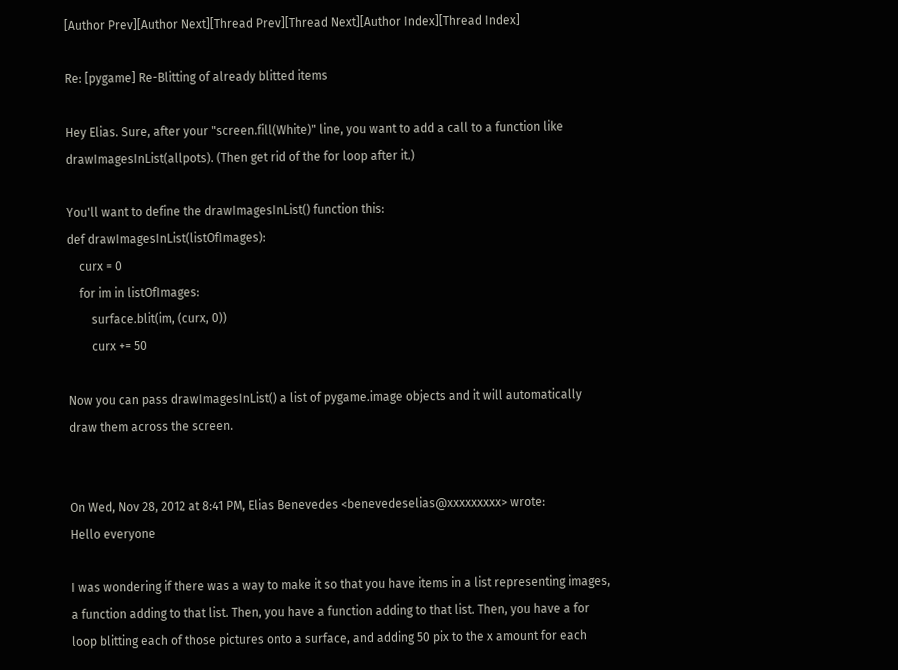[Author Prev][Author Next][Thread Prev][Thread Next][Author Index][Thread Index]

Re: [pygame] Re-Blitting of already blitted items

Hey Elias. Sure, after your "screen.fill(White)" line, you want to add a call to a function like drawImagesInList(allpots). (Then get rid of the for loop after it.)

You'll want to define the drawImagesInList() function this:
def drawImagesInList(listOfImages):
    curx = 0
    for im in listOfImages:
        surface.blit(im, (curx, 0))
        curx += 50

Now you can pass drawImagesInList() a list of pygame.image objects and it will automatically draw them across the screen.


On Wed, Nov 28, 2012 at 8:41 PM, Elias Benevedes <benevedeselias@xxxxxxxxx> wrote:
Hello everyone

I was wondering if there was a way to make it so that you have items in a list representing images, a function adding to that list. Then, you have a function adding to that list. Then, you have a for loop blitting each of those pictures onto a surface, and adding 50 pix to the x amount for each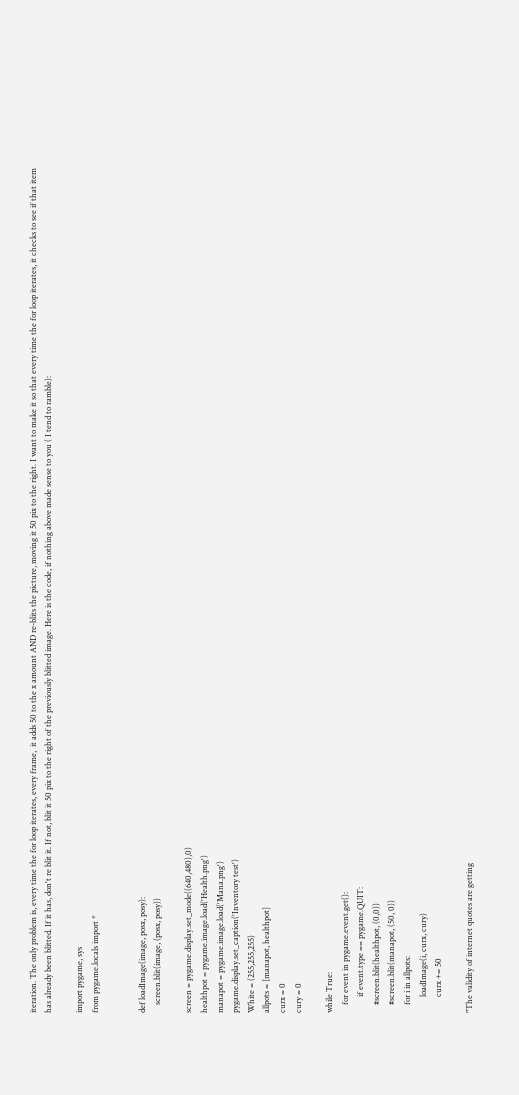iteration. The only problem is, every time the for loop iterates, every frame,  it adds 50 to the x amount AND re-blits the picture, moving it 50 pix to the right. I want to make it so that every time the for loop iterates, it checks to see if that item has already been blitted. If it has, don't re blit it. If not, blit it 50 pix to the right of the previously blitted image. Here is the code, if nothing above made sense to you ( I tend to ramble):

import pygame, sys
from pygame.locals import *


def loadImage(image, posx, posy):
    screen.blit(image, (posx, posy))

screen = pygame.display.set_mode((640,480),0)
healthpot = pygame.image.load('Health.png')
manapot = pygame.image.load('Mana.png')
pygame.display.set_caption('Inventory test')
White = (255,255,255)
allpots = [manapot, healthpot]
curx = 0
cury = 0

while True:
    for event in pygame.event.get():
        if event.type == pygame.QUIT:
    #screen.blit(healthpot, (0,0))
    #screen.blit(manapot, (50, 0))
    for i in allpots:
        loadImage(i, curx, cury)
        curx += 50

"The validity of internet quotes are getting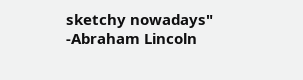sketchy nowadays"
-Abraham Lincoln